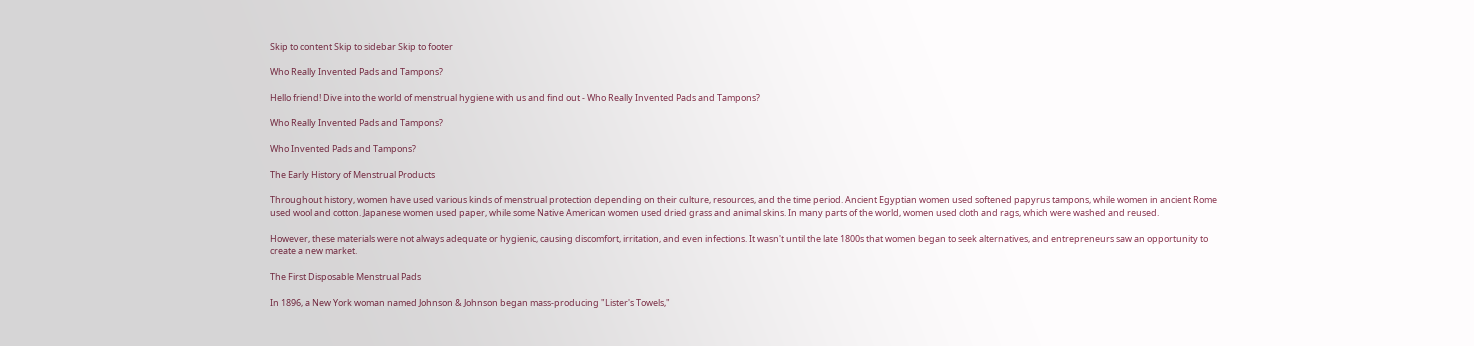Skip to content Skip to sidebar Skip to footer

Who Really Invented Pads and Tampons?

Hello friend! Dive into the world of menstrual hygiene with us and find out - Who Really Invented Pads and Tampons?

Who Really Invented Pads and Tampons?

Who Invented Pads and Tampons?

The Early History of Menstrual Products

Throughout history, women have used various kinds of menstrual protection depending on their culture, resources, and the time period. Ancient Egyptian women used softened papyrus tampons, while women in ancient Rome used wool and cotton. Japanese women used paper, while some Native American women used dried grass and animal skins. In many parts of the world, women used cloth and rags, which were washed and reused.

However, these materials were not always adequate or hygienic, causing discomfort, irritation, and even infections. It wasn't until the late 1800s that women began to seek alternatives, and entrepreneurs saw an opportunity to create a new market.

The First Disposable Menstrual Pads

In 1896, a New York woman named Johnson & Johnson began mass-producing "Lister's Towels,"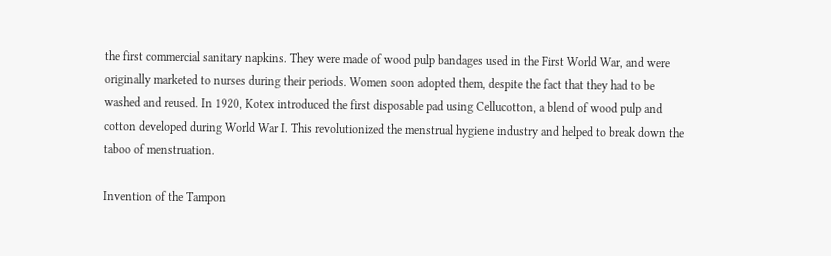the first commercial sanitary napkins. They were made of wood pulp bandages used in the First World War, and were originally marketed to nurses during their periods. Women soon adopted them, despite the fact that they had to be washed and reused. In 1920, Kotex introduced the first disposable pad using Cellucotton, a blend of wood pulp and cotton developed during World War I. This revolutionized the menstrual hygiene industry and helped to break down the taboo of menstruation.

Invention of the Tampon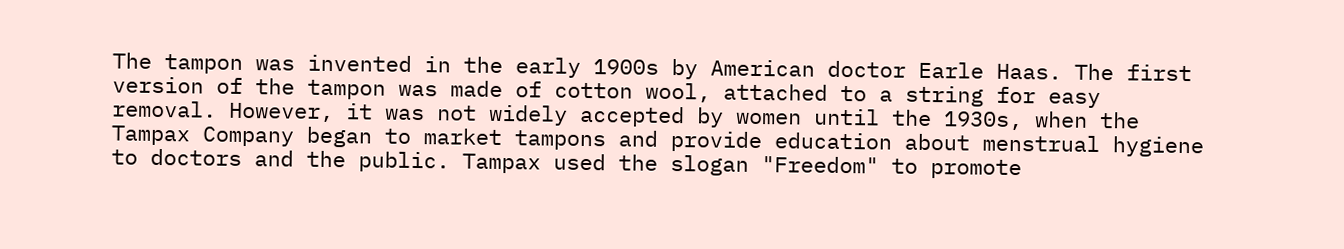The tampon was invented in the early 1900s by American doctor Earle Haas. The first version of the tampon was made of cotton wool, attached to a string for easy removal. However, it was not widely accepted by women until the 1930s, when the Tampax Company began to market tampons and provide education about menstrual hygiene to doctors and the public. Tampax used the slogan "Freedom" to promote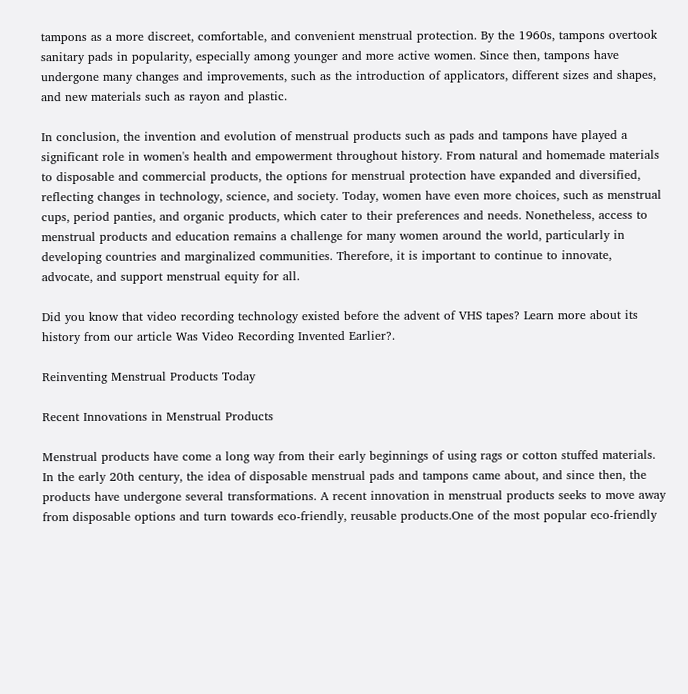tampons as a more discreet, comfortable, and convenient menstrual protection. By the 1960s, tampons overtook sanitary pads in popularity, especially among younger and more active women. Since then, tampons have undergone many changes and improvements, such as the introduction of applicators, different sizes and shapes, and new materials such as rayon and plastic.

In conclusion, the invention and evolution of menstrual products such as pads and tampons have played a significant role in women's health and empowerment throughout history. From natural and homemade materials to disposable and commercial products, the options for menstrual protection have expanded and diversified, reflecting changes in technology, science, and society. Today, women have even more choices, such as menstrual cups, period panties, and organic products, which cater to their preferences and needs. Nonetheless, access to menstrual products and education remains a challenge for many women around the world, particularly in developing countries and marginalized communities. Therefore, it is important to continue to innovate, advocate, and support menstrual equity for all.

Did you know that video recording technology existed before the advent of VHS tapes? Learn more about its history from our article Was Video Recording Invented Earlier?.

Reinventing Menstrual Products Today

Recent Innovations in Menstrual Products

Menstrual products have come a long way from their early beginnings of using rags or cotton stuffed materials. In the early 20th century, the idea of disposable menstrual pads and tampons came about, and since then, the products have undergone several transformations. A recent innovation in menstrual products seeks to move away from disposable options and turn towards eco-friendly, reusable products.One of the most popular eco-friendly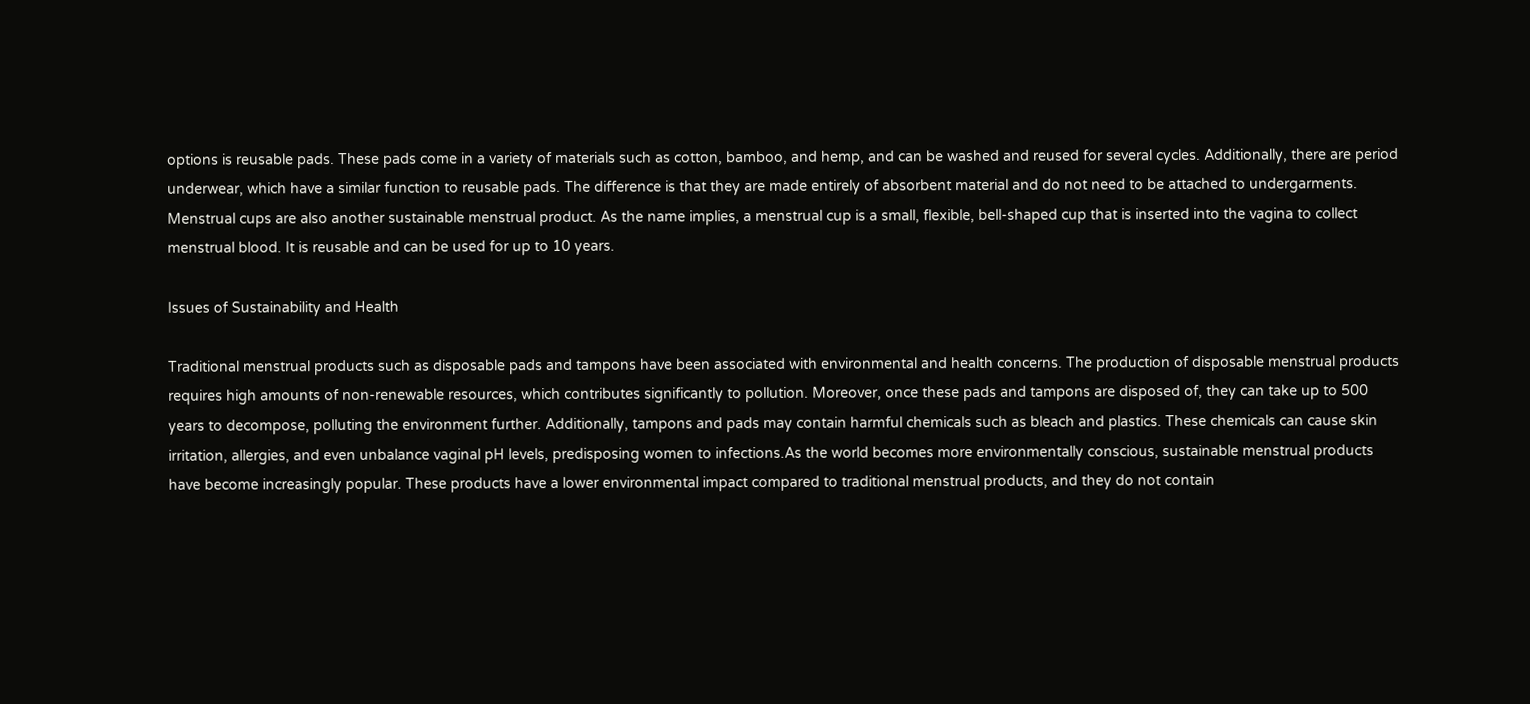options is reusable pads. These pads come in a variety of materials such as cotton, bamboo, and hemp, and can be washed and reused for several cycles. Additionally, there are period underwear, which have a similar function to reusable pads. The difference is that they are made entirely of absorbent material and do not need to be attached to undergarments. Menstrual cups are also another sustainable menstrual product. As the name implies, a menstrual cup is a small, flexible, bell-shaped cup that is inserted into the vagina to collect menstrual blood. It is reusable and can be used for up to 10 years.

Issues of Sustainability and Health

Traditional menstrual products such as disposable pads and tampons have been associated with environmental and health concerns. The production of disposable menstrual products requires high amounts of non-renewable resources, which contributes significantly to pollution. Moreover, once these pads and tampons are disposed of, they can take up to 500 years to decompose, polluting the environment further. Additionally, tampons and pads may contain harmful chemicals such as bleach and plastics. These chemicals can cause skin irritation, allergies, and even unbalance vaginal pH levels, predisposing women to infections.As the world becomes more environmentally conscious, sustainable menstrual products have become increasingly popular. These products have a lower environmental impact compared to traditional menstrual products, and they do not contain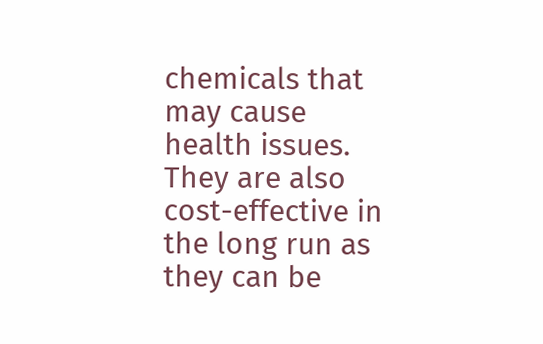chemicals that may cause health issues. They are also cost-effective in the long run as they can be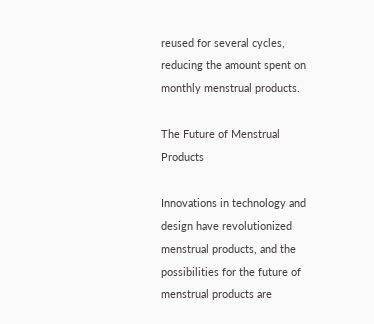reused for several cycles, reducing the amount spent on monthly menstrual products.

The Future of Menstrual Products

Innovations in technology and design have revolutionized menstrual products, and the possibilities for the future of menstrual products are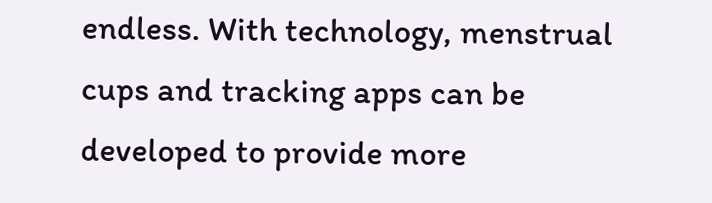endless. With technology, menstrual cups and tracking apps can be developed to provide more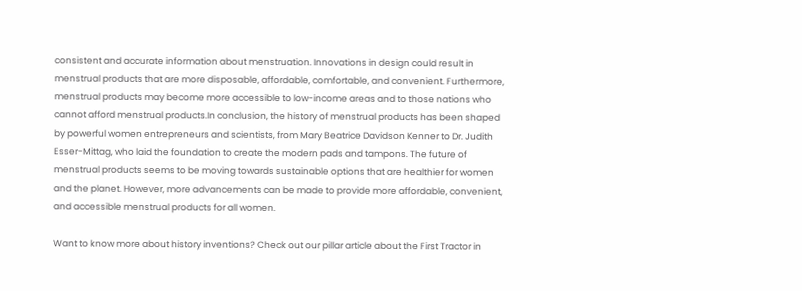consistent and accurate information about menstruation. Innovations in design could result in menstrual products that are more disposable, affordable, comfortable, and convenient. Furthermore, menstrual products may become more accessible to low-income areas and to those nations who cannot afford menstrual products.In conclusion, the history of menstrual products has been shaped by powerful women entrepreneurs and scientists, from Mary Beatrice Davidson Kenner to Dr. Judith Esser-Mittag, who laid the foundation to create the modern pads and tampons. The future of menstrual products seems to be moving towards sustainable options that are healthier for women and the planet. However, more advancements can be made to provide more affordable, convenient, and accessible menstrual products for all women.

Want to know more about history inventions? Check out our pillar article about the First Tractor in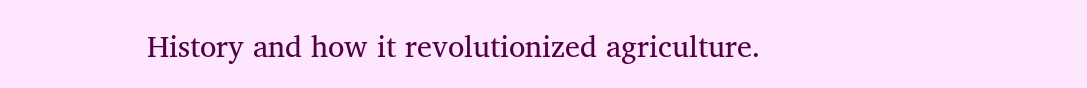History and how it revolutionized agriculture.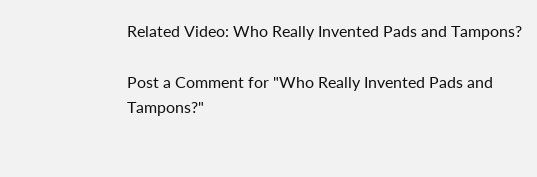Related Video: Who Really Invented Pads and Tampons?

Post a Comment for "Who Really Invented Pads and Tampons?"